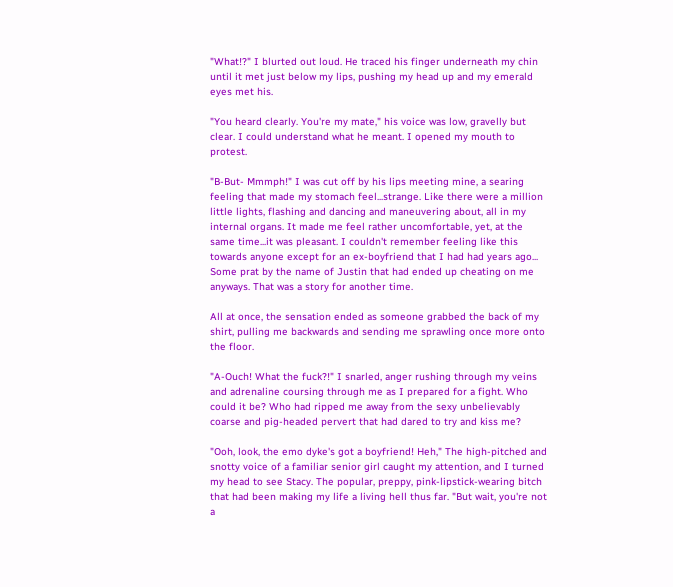"What!?" I blurted out loud. He traced his finger underneath my chin until it met just below my lips, pushing my head up and my emerald eyes met his.

"You heard clearly. You're my mate," his voice was low, gravelly but clear. I could understand what he meant. I opened my mouth to protest.

"B-But- Mmmph!" I was cut off by his lips meeting mine, a searing feeling that made my stomach feel...strange. Like there were a million little lights, flashing and dancing and maneuvering about, all in my internal organs. It made me feel rather uncomfortable, yet, at the same time...it was pleasant. I couldn't remember feeling like this towards anyone except for an ex-boyfriend that I had had years ago... Some prat by the name of Justin that had ended up cheating on me anyways. That was a story for another time.

All at once, the sensation ended as someone grabbed the back of my shirt, pulling me backwards and sending me sprawling once more onto the floor.

"A-Ouch! What the fuck?!" I snarled, anger rushing through my veins and adrenaline coursing through me as I prepared for a fight. Who could it be? Who had ripped me away from the sexy unbelievably coarse and pig-headed pervert that had dared to try and kiss me?

"Ooh, look, the emo dyke's got a boyfriend! Heh," The high-pitched and snotty voice of a familiar senior girl caught my attention, and I turned my head to see Stacy. The popular, preppy, pink-lipstick-wearing bitch that had been making my life a living hell thus far. "But wait, you're not a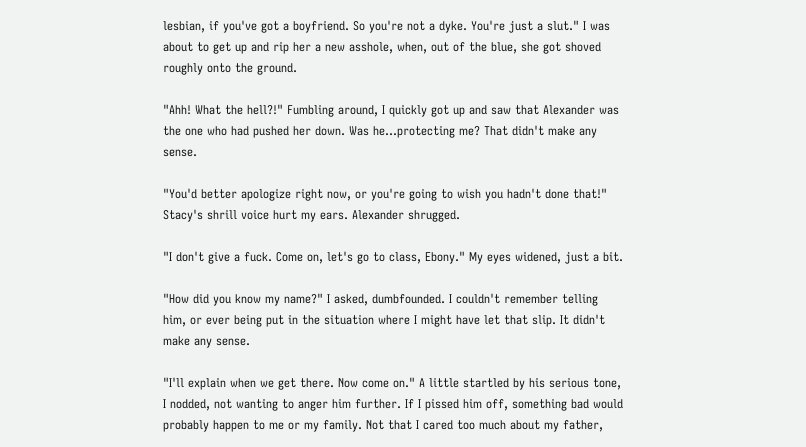lesbian, if you've got a boyfriend. So you're not a dyke. You're just a slut." I was about to get up and rip her a new asshole, when, out of the blue, she got shoved roughly onto the ground.

"Ahh! What the hell?!" Fumbling around, I quickly got up and saw that Alexander was the one who had pushed her down. Was he...protecting me? That didn't make any sense.

"You'd better apologize right now, or you're going to wish you hadn't done that!" Stacy's shrill voice hurt my ears. Alexander shrugged.

"I don't give a fuck. Come on, let's go to class, Ebony." My eyes widened, just a bit.

"How did you know my name?" I asked, dumbfounded. I couldn't remember telling him, or ever being put in the situation where I might have let that slip. It didn't make any sense.

"I'll explain when we get there. Now come on." A little startled by his serious tone, I nodded, not wanting to anger him further. If I pissed him off, something bad would probably happen to me or my family. Not that I cared too much about my father,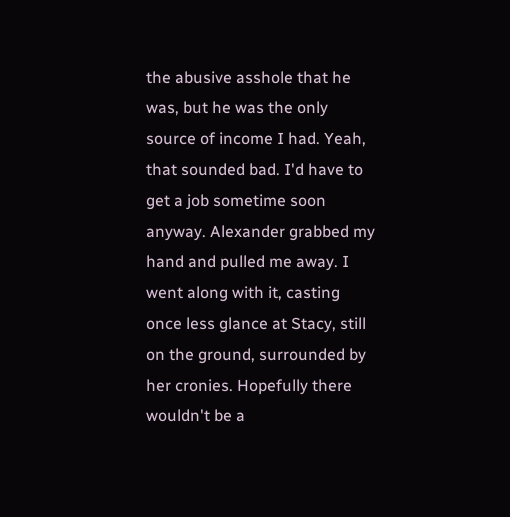the abusive asshole that he was, but he was the only source of income I had. Yeah, that sounded bad. I'd have to get a job sometime soon anyway. Alexander grabbed my hand and pulled me away. I went along with it, casting once less glance at Stacy, still on the ground, surrounded by her cronies. Hopefully there wouldn't be a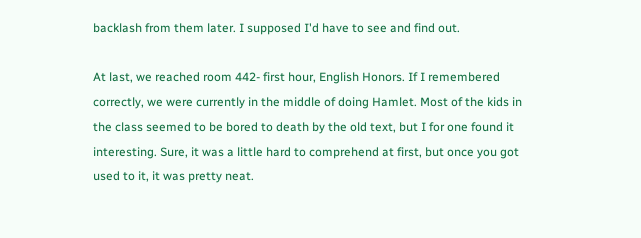backlash from them later. I supposed I'd have to see and find out.

At last, we reached room 442- first hour, English Honors. If I remembered correctly, we were currently in the middle of doing Hamlet. Most of the kids in the class seemed to be bored to death by the old text, but I for one found it interesting. Sure, it was a little hard to comprehend at first, but once you got used to it, it was pretty neat.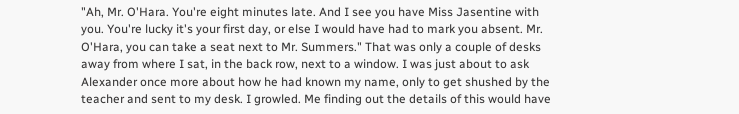"Ah, Mr. O'Hara. You're eight minutes late. And I see you have Miss Jasentine with you. You're lucky it's your first day, or else I would have had to mark you absent. Mr. O'Hara, you can take a seat next to Mr. Summers." That was only a couple of desks away from where I sat, in the back row, next to a window. I was just about to ask Alexander once more about how he had known my name, only to get shushed by the teacher and sent to my desk. I growled. Me finding out the details of this would have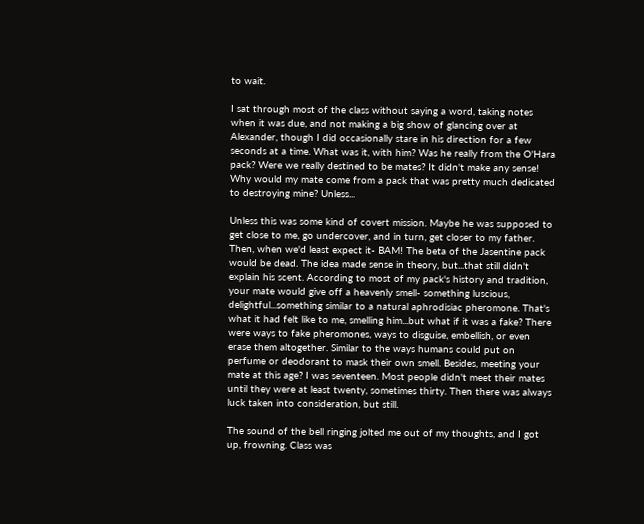to wait.

I sat through most of the class without saying a word, taking notes when it was due, and not making a big show of glancing over at Alexander, though I did occasionally stare in his direction for a few seconds at a time. What was it, with him? Was he really from the O'Hara pack? Were we really destined to be mates? It didn't make any sense! Why would my mate come from a pack that was pretty much dedicated to destroying mine? Unless...

Unless this was some kind of covert mission. Maybe he was supposed to get close to me, go undercover, and in turn, get closer to my father. Then, when we'd least expect it- BAM! The beta of the Jasentine pack would be dead. The idea made sense in theory, but...that still didn't explain his scent. According to most of my pack's history and tradition, your mate would give off a heavenly smell- something luscious, delightful...something similar to a natural aphrodisiac pheromone. That's what it had felt like to me, smelling him...but what if it was a fake? There were ways to fake pheromones, ways to disguise, embellish, or even erase them altogether. Similar to the ways humans could put on perfume or deodorant to mask their own smell. Besides, meeting your mate at this age? I was seventeen. Most people didn't meet their mates until they were at least twenty, sometimes thirty. Then there was always luck taken into consideration, but still.

The sound of the bell ringing jolted me out of my thoughts, and I got up, frowning. Class was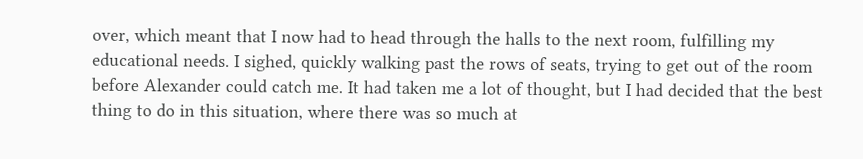over, which meant that I now had to head through the halls to the next room, fulfilling my educational needs. I sighed, quickly walking past the rows of seats, trying to get out of the room before Alexander could catch me. It had taken me a lot of thought, but I had decided that the best thing to do in this situation, where there was so much at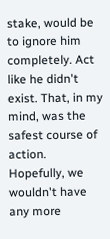stake, would be to ignore him completely. Act like he didn't exist. That, in my mind, was the safest course of action. Hopefully, we wouldn't have any more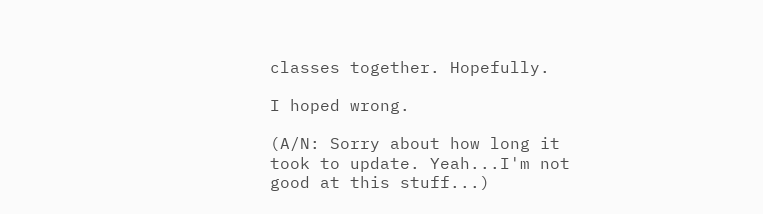classes together. Hopefully.

I hoped wrong.

(A/N: Sorry about how long it took to update. Yeah...I'm not good at this stuff...)